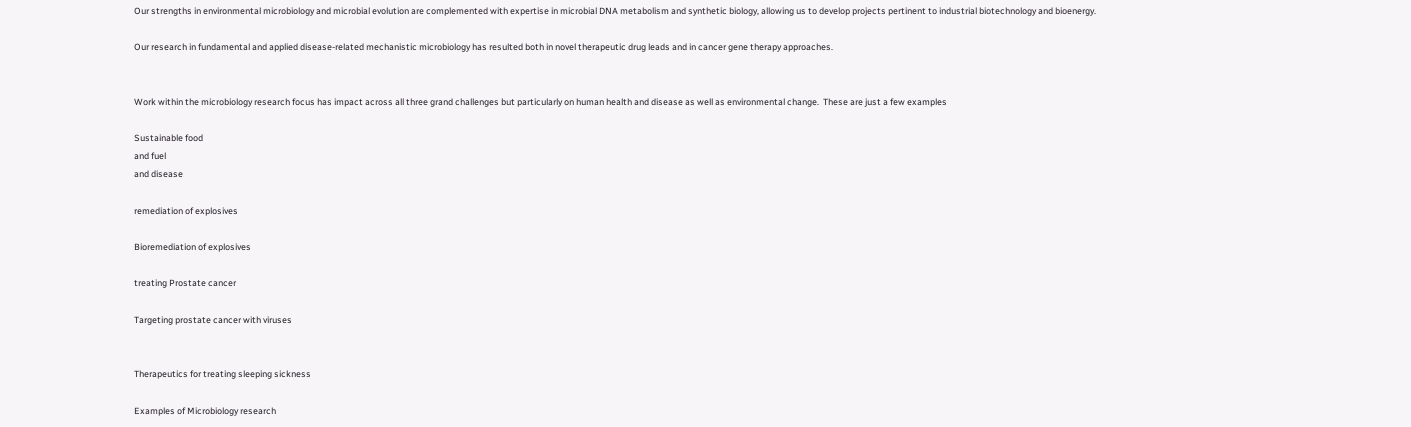Our strengths in environmental microbiology and microbial evolution are complemented with expertise in microbial DNA metabolism and synthetic biology, allowing us to develop projects pertinent to industrial biotechnology and bioenergy.

Our research in fundamental and applied disease-related mechanistic microbiology has resulted both in novel therapeutic drug leads and in cancer gene therapy approaches.


Work within the microbiology research focus has impact across all three grand challenges but particularly on human health and disease as well as environmental change.  These are just a few examples

Sustainable food
and fuel
and disease

remediation of explosives

Bioremediation of explosives

treating Prostate cancer

Targeting prostate cancer with viruses


Therapeutics for treating sleeping sickness

Examples of Microbiology research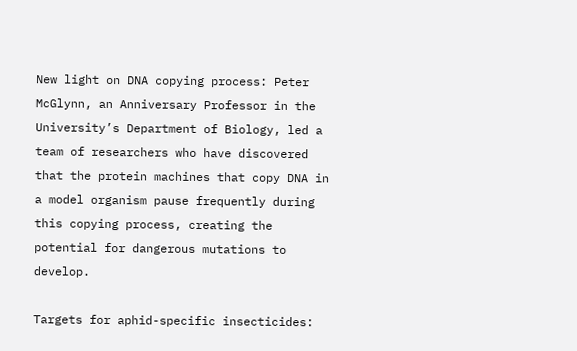New light on DNA copying process: Peter McGlynn, an Anniversary Professor in the University’s Department of Biology, led a team of researchers who have discovered that the protein machines that copy DNA in a model organism pause frequently during this copying process, creating the potential for dangerous mutations to develop.

Targets for aphid-specific insecticides: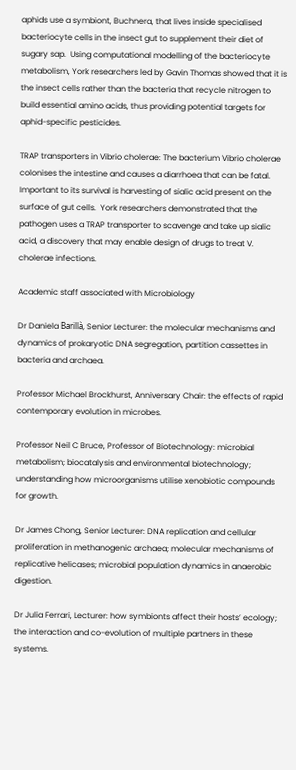aphids use a symbiont, Buchnera, that lives inside specialised bacteriocyte cells in the insect gut to supplement their diet of sugary sap.  Using computational modelling of the bacteriocyte metabolism, York researchers led by Gavin Thomas showed that it is the insect cells rather than the bacteria that recycle nitrogen to build essential amino acids, thus providing potential targets for aphid-specific pesticides.

TRAP transporters in Vibrio cholerae: The bacterium Vibrio cholerae colonises the intestine and causes a diarrhoea that can be fatal. Important to its survival is harvesting of sialic acid present on the surface of gut cells.  York researchers demonstrated that the pathogen uses a TRAP transporter to scavenge and take up sialic acid, a discovery that may enable design of drugs to treat V. cholerae infections.

Academic staff associated with Microbiology

Dr Daniela Barillà, Senior Lecturer: the molecular mechanisms and dynamics of prokaryotic DNA segregation, partition cassettes in bacteria and archaea.

Professor Michael Brockhurst, Anniversary Chair: the effects of rapid contemporary evolution in microbes.

Professor Neil C Bruce, Professor of Biotechnology: microbial metabolism; biocatalysis and environmental biotechnology; understanding how microorganisms utilise xenobiotic compounds for growth.

Dr James Chong, Senior Lecturer: DNA replication and cellular proliferation in methanogenic archaea; molecular mechanisms of replicative helicases; microbial population dynamics in anaerobic digestion.

Dr Julia Ferrari, Lecturer: how symbionts affect their hosts’ ecology; the interaction and co-evolution of multiple partners in these systems.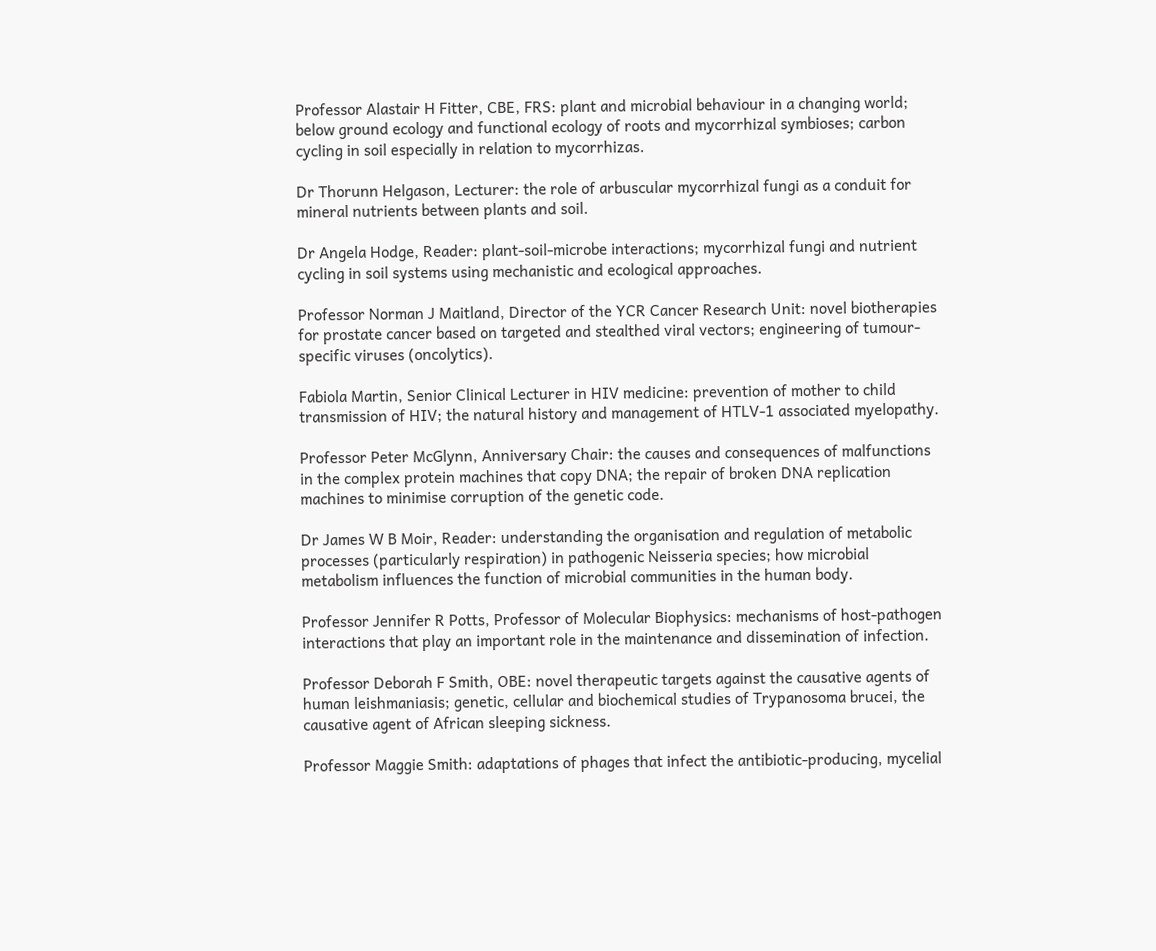Professor Alastair H Fitter, CBE, FRS: plant and microbial behaviour in a changing world; below ground ecology and functional ecology of roots and mycorrhizal symbioses; carbon cycling in soil especially in relation to mycorrhizas.

Dr Thorunn Helgason, Lecturer: the role of arbuscular mycorrhizal fungi as a conduit for mineral nutrients between plants and soil.

Dr Angela Hodge, Reader: plant-soil-microbe interactions; mycorrhizal fungi and nutrient cycling in soil systems using mechanistic and ecological approaches.

Professor Norman J Maitland, Director of the YCR Cancer Research Unit: novel biotherapies for prostate cancer based on targeted and stealthed viral vectors; engineering of tumour-specific viruses (oncolytics).

Fabiola Martin, Senior Clinical Lecturer in HIV medicine: prevention of mother to child transmission of HIV; the natural history and management of HTLV-1 associated myelopathy.

Professor Peter McGlynn, Anniversary Chair: the causes and consequences of malfunctions in the complex protein machines that copy DNA; the repair of broken DNA replication machines to minimise corruption of the genetic code.

Dr James W B Moir, Reader: understanding the organisation and regulation of metabolic processes (particularly respiration) in pathogenic Neisseria species; how microbial metabolism influences the function of microbial communities in the human body.

Professor Jennifer R Potts, Professor of Molecular Biophysics: mechanisms of host-pathogen interactions that play an important role in the maintenance and dissemination of infection.

Professor Deborah F Smith, OBE: novel therapeutic targets against the causative agents of human leishmaniasis; genetic, cellular and biochemical studies of Trypanosoma brucei, the causative agent of African sleeping sickness.

Professor Maggie Smith: adaptations of phages that infect the antibiotic-producing, mycelial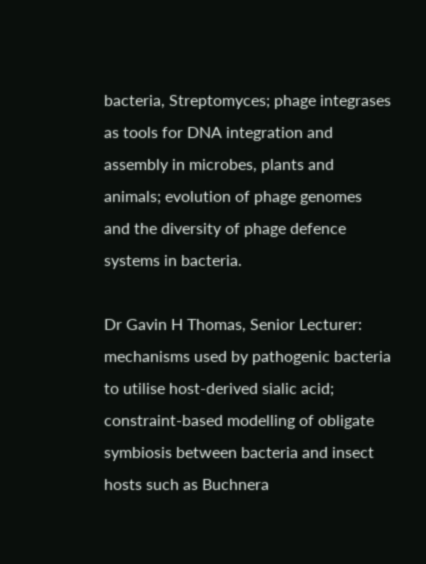bacteria, Streptomyces; phage integrases as tools for DNA integration and assembly in microbes, plants and animals; evolution of phage genomes and the diversity of phage defence systems in bacteria.

Dr Gavin H Thomas, Senior Lecturer: mechanisms used by pathogenic bacteria to utilise host-derived sialic acid; constraint-based modelling of obligate symbiosis between bacteria and insect hosts such as Buchnera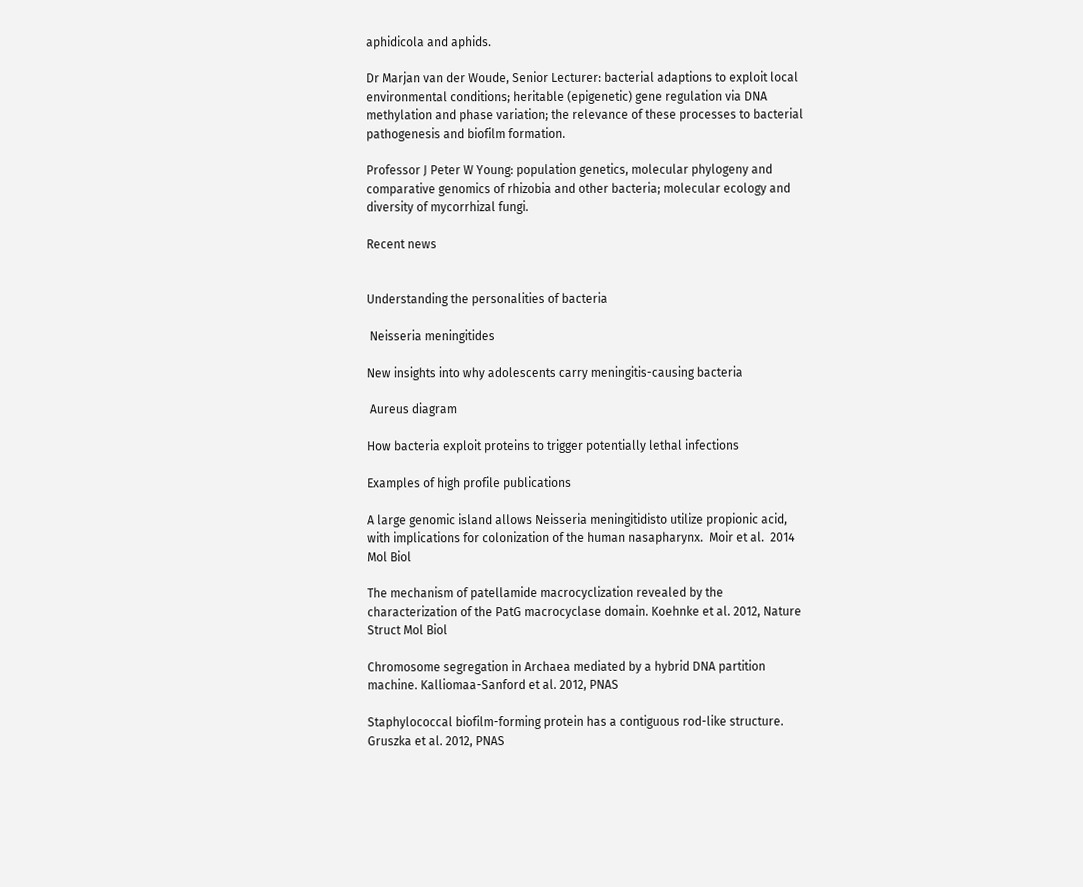aphidicola and aphids.

Dr Marjan van der Woude, Senior Lecturer: bacterial adaptions to exploit local environmental conditions; heritable (epigenetic) gene regulation via DNA methylation and phase variation; the relevance of these processes to bacterial pathogenesis and biofilm formation.

Professor J Peter W Young: population genetics, molecular phylogeny and comparative genomics of rhizobia and other bacteria; molecular ecology and diversity of mycorrhizal fungi.

Recent news


Understanding the personalities of bacteria

 Neisseria meningitides

New insights into why adolescents carry meningitis-causing bacteria

 Aureus diagram

How bacteria exploit proteins to trigger potentially lethal infections

Examples of high profile publications

A large genomic island allows Neisseria meningitidisto utilize propionic acid, with implications for colonization of the human nasapharynx.  Moir et al.  2014 Mol Biol

The mechanism of patellamide macrocyclization revealed by the characterization of the PatG macrocyclase domain. Koehnke et al. 2012, Nature Struct Mol Biol

Chromosome segregation in Archaea mediated by a hybrid DNA partition machine. Kalliomaa-Sanford et al. 2012, PNAS

Staphylococcal biofilm-forming protein has a contiguous rod-like structure. Gruszka et al. 2012, PNAS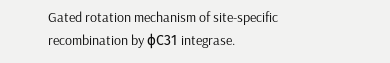Gated rotation mechanism of site-specific recombination by ϕC31 integrase.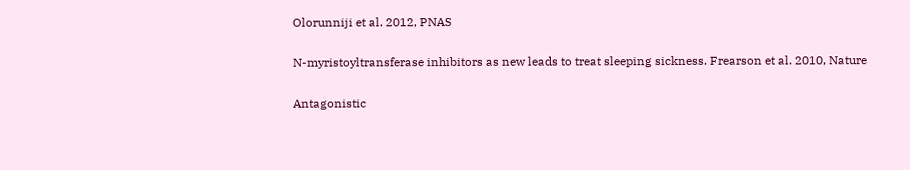Olorunniji et al. 2012, PNAS

N-myristoyltransferase inhibitors as new leads to treat sleeping sickness. Frearson et al. 2010, Nature

Antagonistic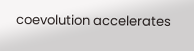coevolution accelerates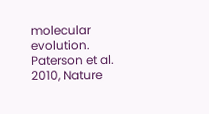molecular evolution. Paterson et al. 2010, Nature